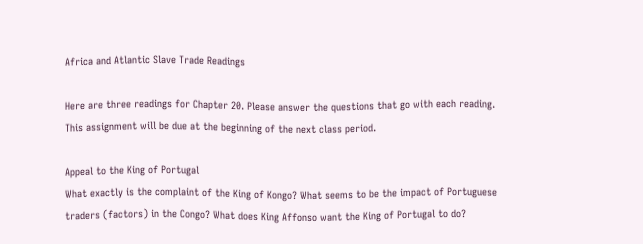Africa and Atlantic Slave Trade Readings

Here are three readings for Chapter 20. Please answer the questions that go with each reading. This assignment will be due at the beginning of the next class period.

Appeal to the King of Portugal
What exactly is the complaint of the King of Kongo? What seems to be the impact of Portuguese traders (factors) in the Congo? What does King Affonso want the King of Portugal to do?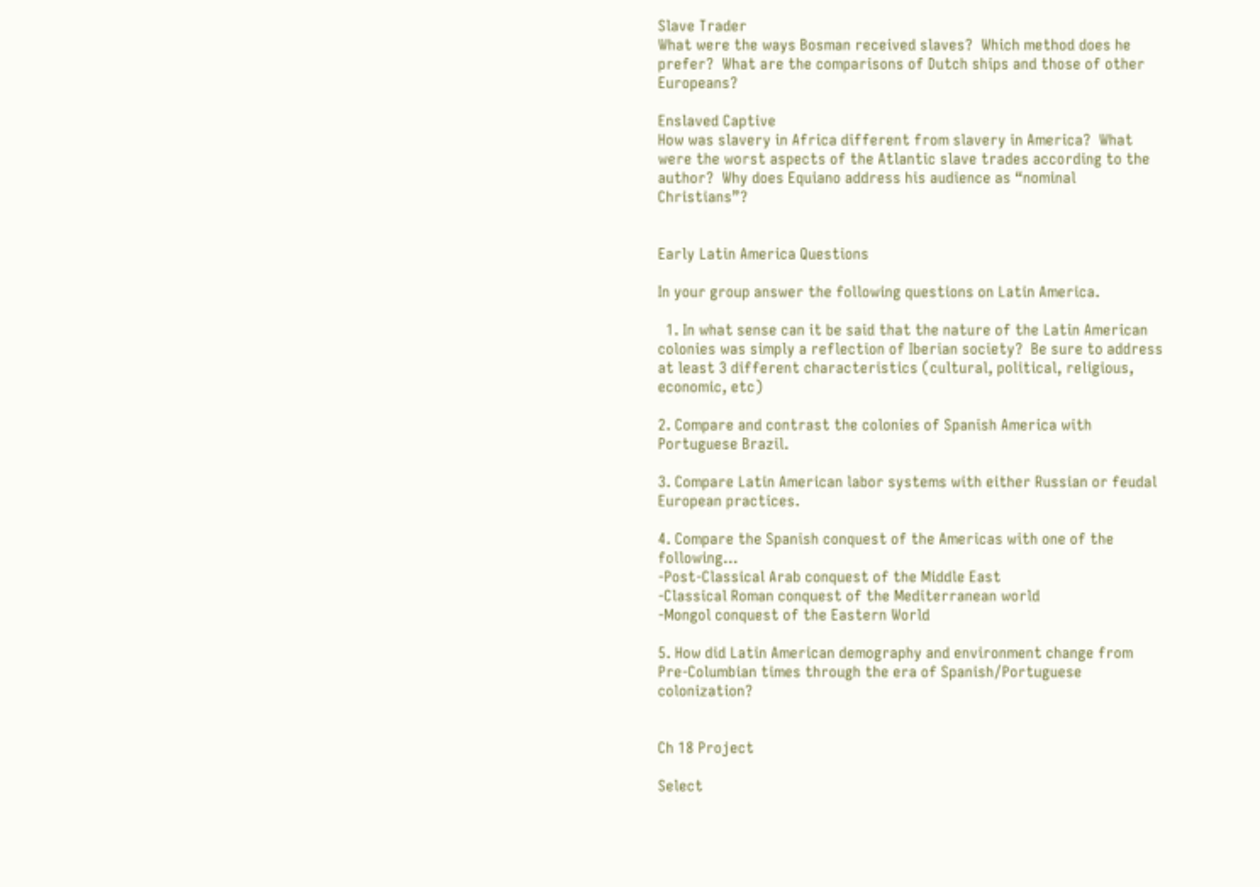Slave Trader
What were the ways Bosman received slaves?  Which method does he prefer?  What are the comparisons of Dutch ships and those of other Europeans?

Enslaved Captive
How was slavery in Africa different from slavery in America?  What were the worst aspects of the Atlantic slave trades according to the author?  Why does Equiano address his audience as “nominal Christians”?


Early Latin America Questions

In your group answer the following questions on Latin America.

  1. In what sense can it be said that the nature of the Latin American colonies was simply a reflection of Iberian society?  Be sure to address at least 3 different characteristics (cultural, political, religious, economic, etc)

2. Compare and contrast the colonies of Spanish America with Portuguese Brazil.

3. Compare Latin American labor systems with either Russian or feudal European practices.

4. Compare the Spanish conquest of the Americas with one of the following…
-Post-Classical Arab conquest of the Middle East
-Classical Roman conquest of the Mediterranean world
-Mongol conquest of the Eastern World

5. How did Latin American demography and environment change from Pre-Columbian times through the era of Spanish/Portuguese colonization?


Ch 18 Project

Select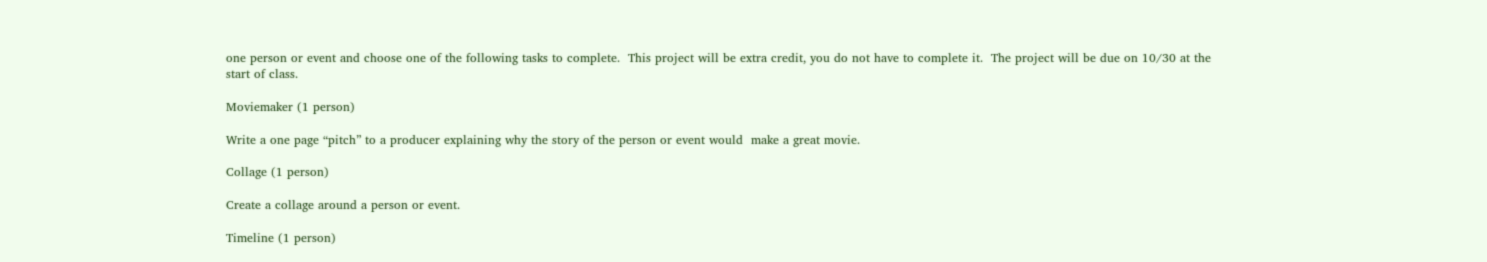one person or event and choose one of the following tasks to complete.  This project will be extra credit, you do not have to complete it.  The project will be due on 10/30 at the start of class.

Moviemaker (1 person)

Write a one page “pitch” to a producer explaining why the story of the person or event would  make a great movie.

Collage (1 person)

Create a collage around a person or event.

Timeline (1 person)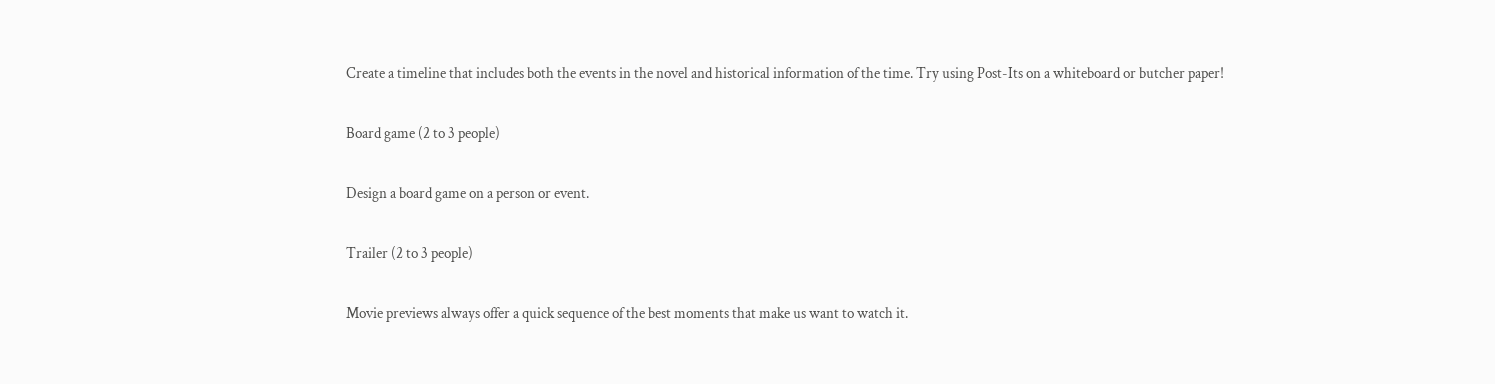Create a timeline that includes both the events in the novel and historical information of the time. Try using Post-Its on a whiteboard or butcher paper!

Board game (2 to 3 people)

Design a board game on a person or event.

Trailer (2 to 3 people)

Movie previews always offer a quick sequence of the best moments that make us want to watch it.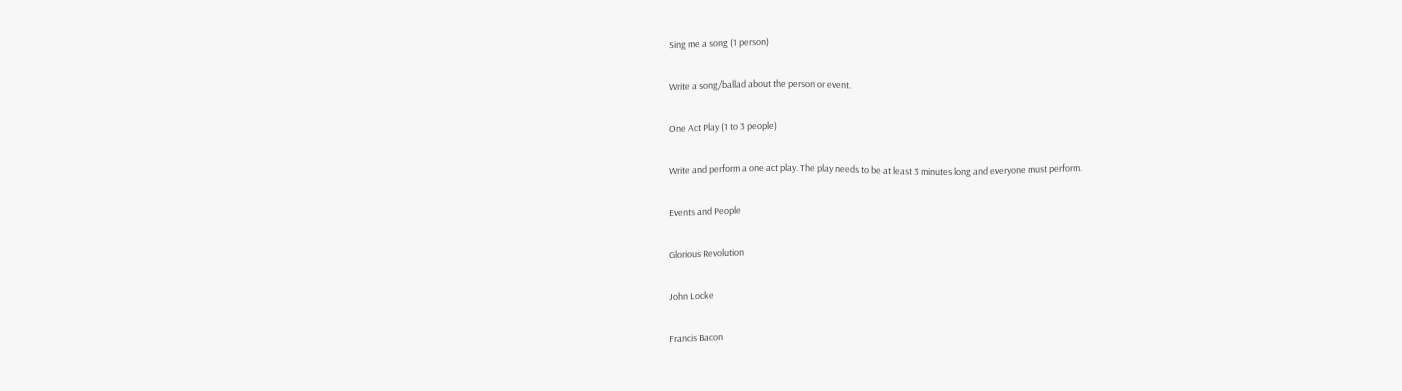Sing me a song (1 person)

Write a song/ballad about the person or event.

One Act Play (1 to 3 people)

Write and perform a one act play. The play needs to be at least 3 minutes long and everyone must perform.

Events and People

Glorious Revolution

John Locke

Francis Bacon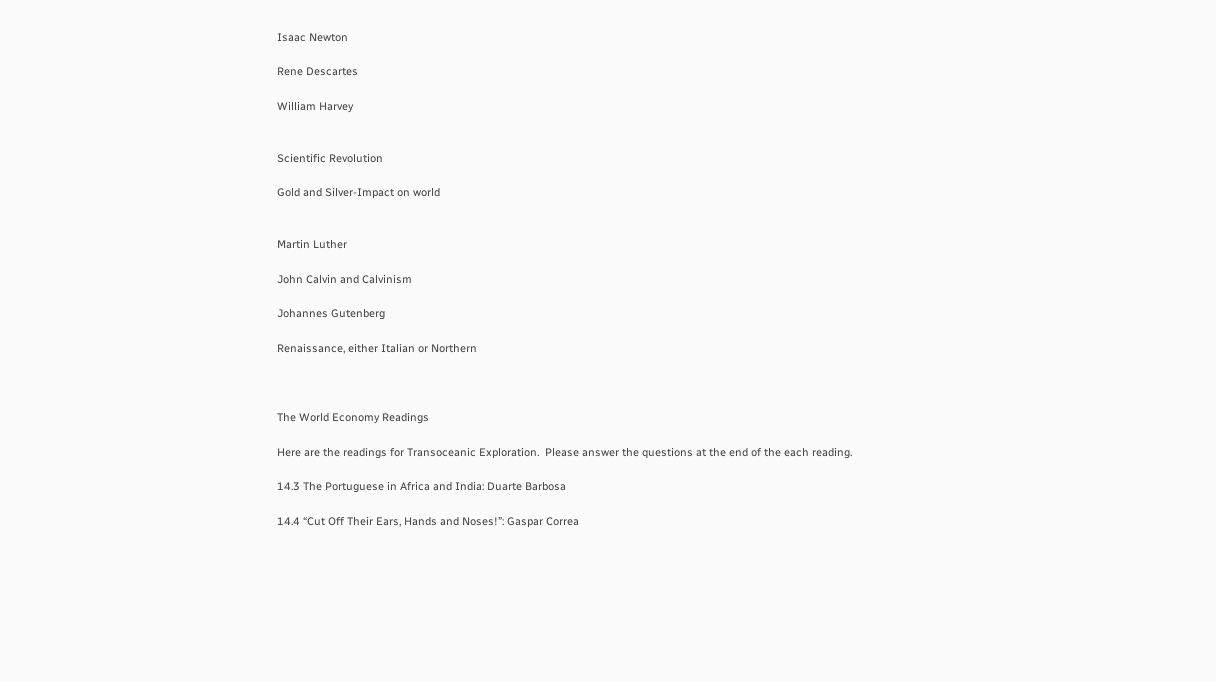Isaac Newton

Rene Descartes

William Harvey


Scientific Revolution

Gold and Silver-Impact on world


Martin Luther

John Calvin and Calvinism

Johannes Gutenberg

Renaissance, either Italian or Northern



The World Economy Readings

Here are the readings for Transoceanic Exploration.  Please answer the questions at the end of the each reading.

14.3 The Portuguese in Africa and India: Duarte Barbosa

14.4 “Cut Off Their Ears, Hands and Noses!”: Gaspar Correa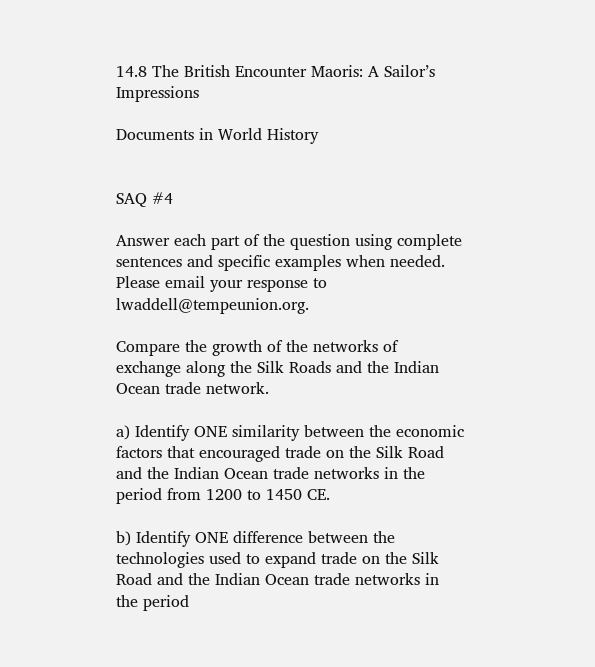14.8 The British Encounter Maoris: A Sailor’s Impressions

Documents in World History


SAQ #4

Answer each part of the question using complete sentences and specific examples when needed. Please email your response to lwaddell@tempeunion.org.

Compare the growth of the networks of exchange along the Silk Roads and the Indian Ocean trade network.

a) Identify ONE similarity between the economic factors that encouraged trade on the Silk Road and the Indian Ocean trade networks in the period from 1200 to 1450 CE.

b) Identify ONE difference between the technologies used to expand trade on the Silk Road and the Indian Ocean trade networks in the period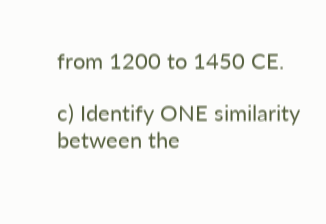from 1200 to 1450 CE.

c) Identify ONE similarity between the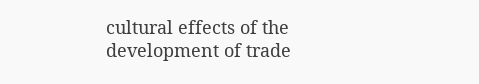cultural effects of the development of trade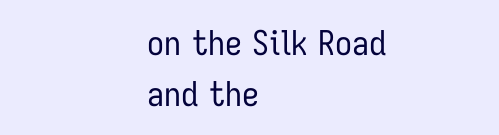on the Silk Road and the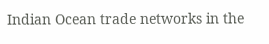Indian Ocean trade networks in the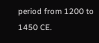period from 1200 to 1450 CE.